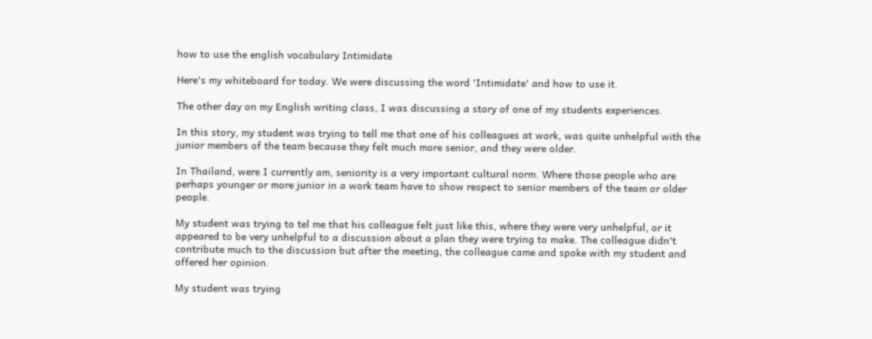how to use the english vocabulary Intimidate

Here's my whiteboard for today. We were discussing the word 'Intimidate' and how to use it.

The other day on my English writing class, I was discussing a story of one of my students experiences.

In this story, my student was trying to tell me that one of his colleagues at work, was quite unhelpful with the junior members of the team because they felt much more senior, and they were older.

In Thailand, were I currently am, seniority is a very important cultural norm. Where those people who are perhaps younger or more junior in a work team have to show respect to senior members of the team or older people.

My student was trying to tel me that his colleague felt just like this, where they were very unhelpful, or it appeared to be very unhelpful to a discussion about a plan they were trying to make. The colleague didn't contribute much to the discussion but after the meeting, the colleague came and spoke with my student and offered her opinion.

My student was trying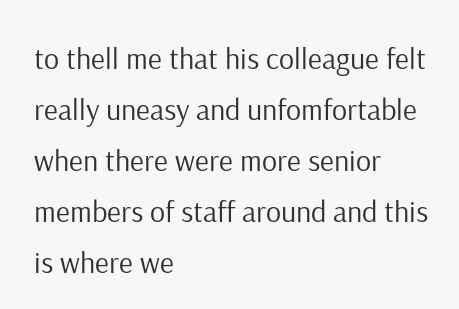to thell me that his colleague felt really uneasy and unfomfortable when there were more senior members of staff around and this is where we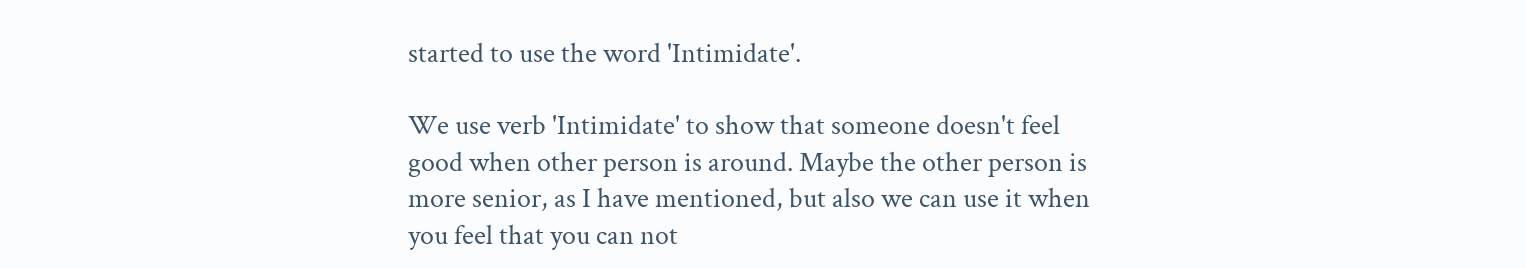started to use the word 'Intimidate'.

We use verb 'Intimidate' to show that someone doesn't feel good when other person is around. Maybe the other person is more senior, as I have mentioned, but also we can use it when you feel that you can not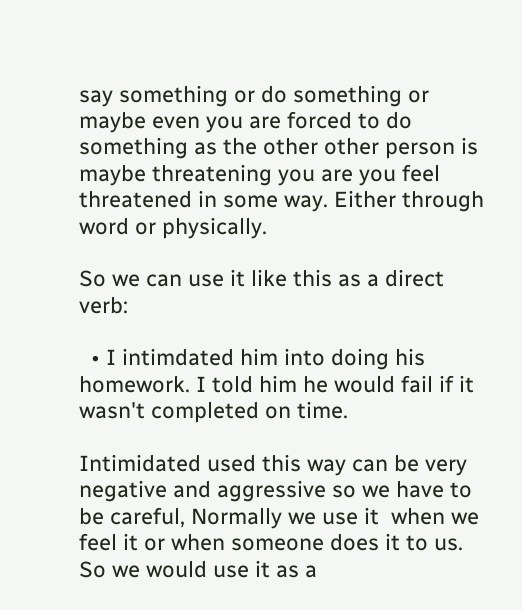say something or do something or maybe even you are forced to do something as the other other person is maybe threatening you are you feel threatened in some way. Either through word or physically.

So we can use it like this as a direct verb:

  • I intimdated him into doing his homework. I told him he would fail if it wasn't completed on time.

Intimidated used this way can be very negative and aggressive so we have to be careful, Normally we use it  when we feel it or when someone does it to us. So we would use it as a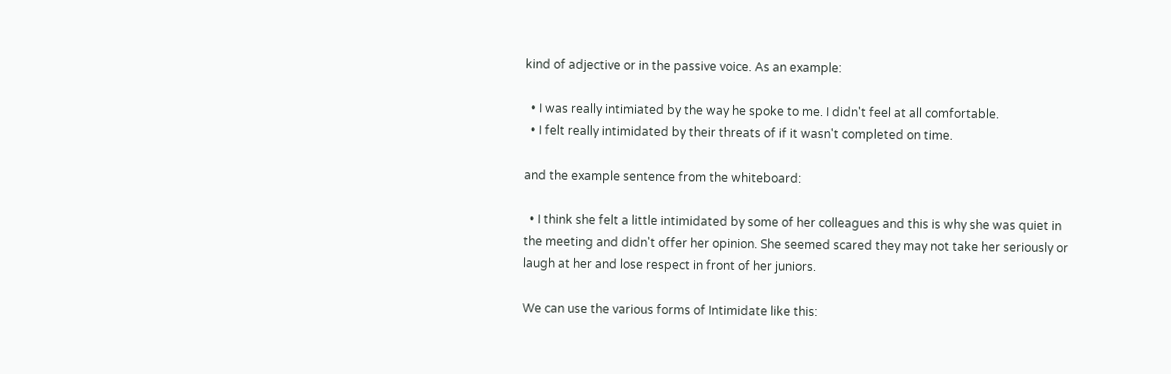kind of adjective or in the passive voice. As an example:

  • I was really intimiated by the way he spoke to me. I didn't feel at all comfortable.
  • I felt really intimidated by their threats of if it wasn't completed on time.

and the example sentence from the whiteboard:

  • I think she felt a little intimidated by some of her colleagues and this is why she was quiet in the meeting and didn't offer her opinion. She seemed scared they may not take her seriously or laugh at her and lose respect in front of her juniors.

We can use the various forms of Intimidate like this: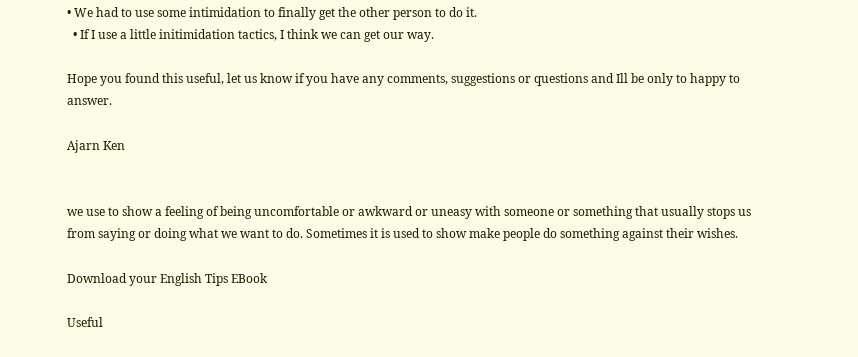• We had to use some intimidation to finally get the other person to do it.
  • If I use a little initimidation tactics, I think we can get our way.

Hope you found this useful, let us know if you have any comments, suggestions or questions and Ill be only to happy to answer.

Ajarn Ken


we use to show a feeling of being uncomfortable or awkward or uneasy with someone or something that usually stops us from saying or doing what we want to do. Sometimes it is used to show make people do something against their wishes.

Download your English Tips EBook

Useful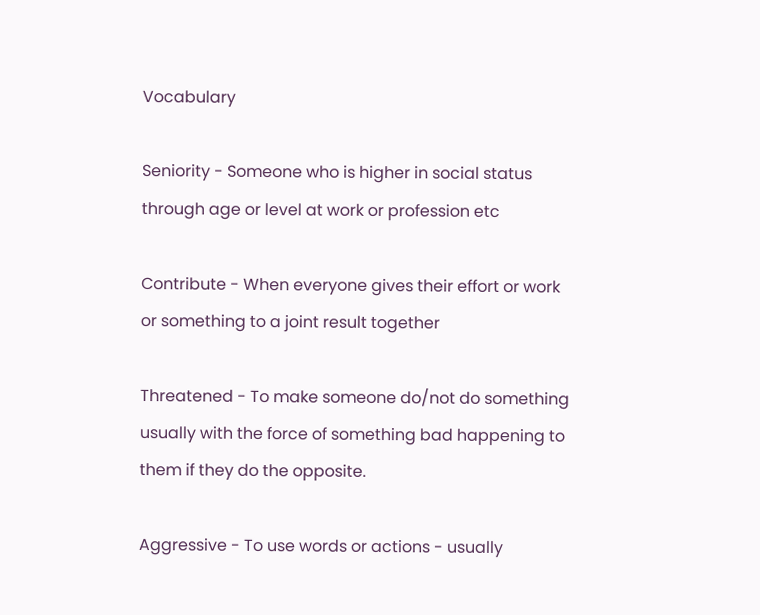Vocabulary

Seniority - Someone who is higher in social status through age or level at work or profession etc

Contribute - When everyone gives their effort or work or something to a joint result together

Threatened - To make someone do/not do something usually with the force of something bad happening to them if they do the opposite.

Aggressive - To use words or actions - usually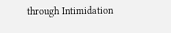through Intimidation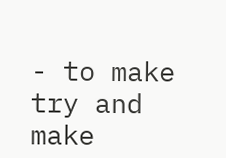- to make try and make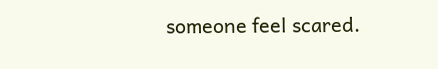someone feel scared.